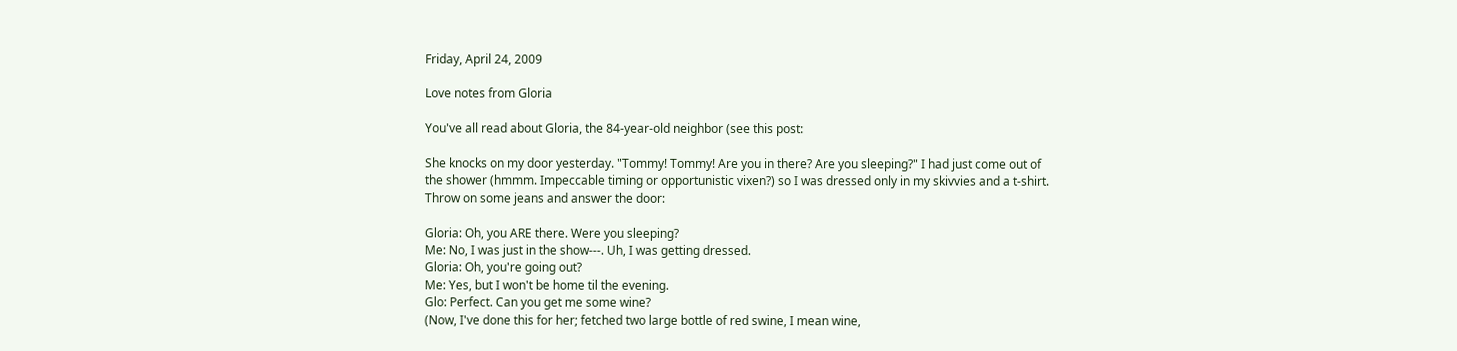Friday, April 24, 2009

Love notes from Gloria

You've all read about Gloria, the 84-year-old neighbor (see this post:

She knocks on my door yesterday. "Tommy! Tommy! Are you in there? Are you sleeping?" I had just come out of the shower (hmmm. Impeccable timing or opportunistic vixen?) so I was dressed only in my skivvies and a t-shirt. Throw on some jeans and answer the door:

Gloria: Oh, you ARE there. Were you sleeping?
Me: No, I was just in the show---. Uh, I was getting dressed.
Gloria: Oh, you're going out?
Me: Yes, but I won't be home til the evening.
Glo: Perfect. Can you get me some wine?
(Now, I've done this for her; fetched two large bottle of red swine, I mean wine,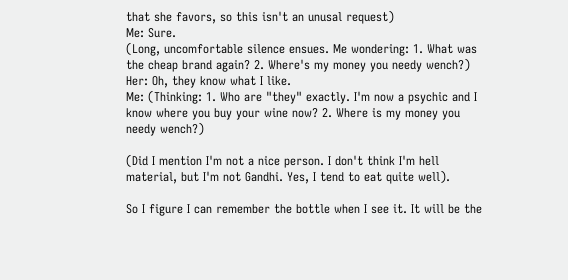that she favors, so this isn't an unusal request)
Me: Sure.
(Long, uncomfortable silence ensues. Me wondering: 1. What was the cheap brand again? 2. Where's my money you needy wench?)
Her: Oh, they know what I like.
Me: (Thinking: 1. Who are "they" exactly. I'm now a psychic and I know where you buy your wine now? 2. Where is my money you needy wench?)

(Did I mention I'm not a nice person. I don't think I'm hell material, but I'm not Gandhi. Yes, I tend to eat quite well).

So I figure I can remember the bottle when I see it. It will be the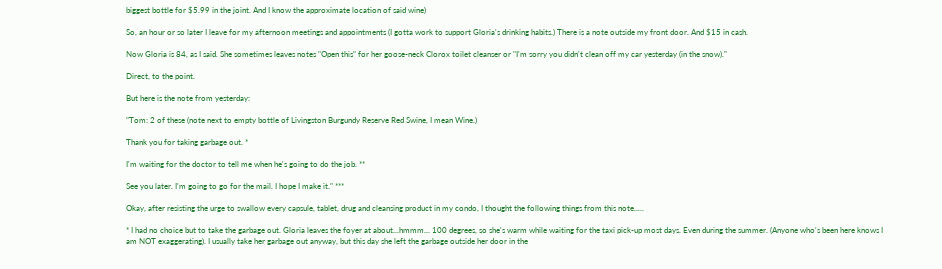biggest bottle for $5.99 in the joint. And I know the approximate location of said wine)

So, an hour or so later I leave for my afternoon meetings and appointments (I gotta work to support Gloria's drinking habits.) There is a note outside my front door. And $15 in cash.

Now Gloria is 84, as I said. She sometimes leaves notes "Open this" for her goose-neck Clorox toilet cleanser or "I'm sorry you didn't clean off my car yesterday (in the snow)."

Direct, to the point.

But here is the note from yesterday:

"Tom: 2 of these (note next to empty bottle of Livingston Burgundy Reserve Red Swine, I mean Wine.)

Thank you for taking garbage out. *

I'm waiting for the doctor to tell me when he's going to do the job. **

See you later. I'm going to go for the mail. I hope I make it." ***

Okay, after resisting the urge to swallow every capsule, tablet, drug and cleansing product in my condo, I thought the following things from this note.....

* I had no choice but to take the garbage out. Gloria leaves the foyer at about...hmmm... 100 degrees, so she's warm while waiting for the taxi pick-up most days. Even during the summer. (Anyone who's been here knows I am NOT exaggerating). I usually take her garbage out anyway, but this day she left the garbage outside her door in the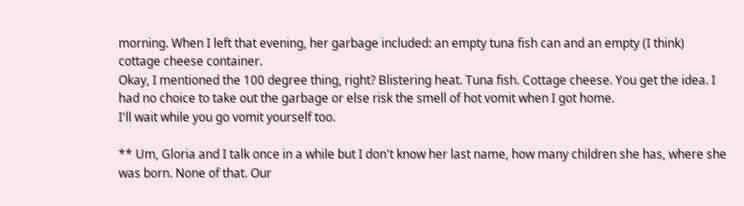morning. When I left that evening, her garbage included: an empty tuna fish can and an empty (I think) cottage cheese container.
Okay, I mentioned the 100 degree thing, right? Blistering heat. Tuna fish. Cottage cheese. You get the idea. I had no choice to take out the garbage or else risk the smell of hot vomit when I got home.
I'll wait while you go vomit yourself too.

** Um, Gloria and I talk once in a while but I don't know her last name, how many children she has, where she was born. None of that. Our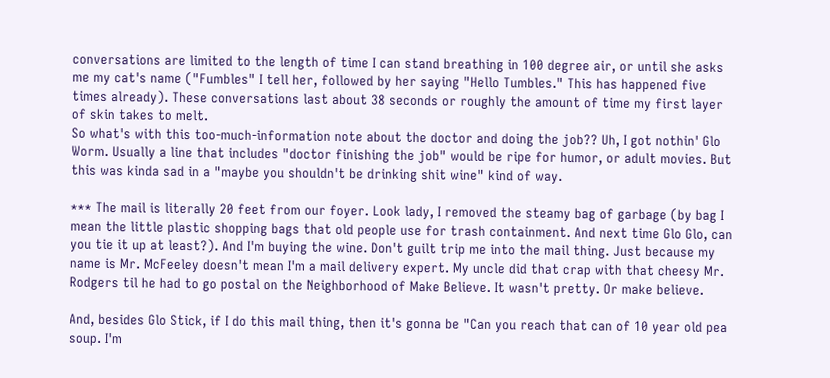conversations are limited to the length of time I can stand breathing in 100 degree air, or until she asks me my cat's name ("Fumbles" I tell her, followed by her saying "Hello Tumbles." This has happened five times already). These conversations last about 38 seconds or roughly the amount of time my first layer of skin takes to melt.
So what's with this too-much-information note about the doctor and doing the job?? Uh, I got nothin' Glo Worm. Usually a line that includes "doctor finishing the job" would be ripe for humor, or adult movies. But this was kinda sad in a "maybe you shouldn't be drinking shit wine" kind of way.

*** The mail is literally 20 feet from our foyer. Look lady, I removed the steamy bag of garbage (by bag I mean the little plastic shopping bags that old people use for trash containment. And next time Glo Glo, can you tie it up at least?). And I'm buying the wine. Don't guilt trip me into the mail thing. Just because my name is Mr. McFeeley doesn't mean I'm a mail delivery expert. My uncle did that crap with that cheesy Mr. Rodgers til he had to go postal on the Neighborhood of Make Believe. It wasn't pretty. Or make believe.

And, besides Glo Stick, if I do this mail thing, then it's gonna be "Can you reach that can of 10 year old pea soup. I'm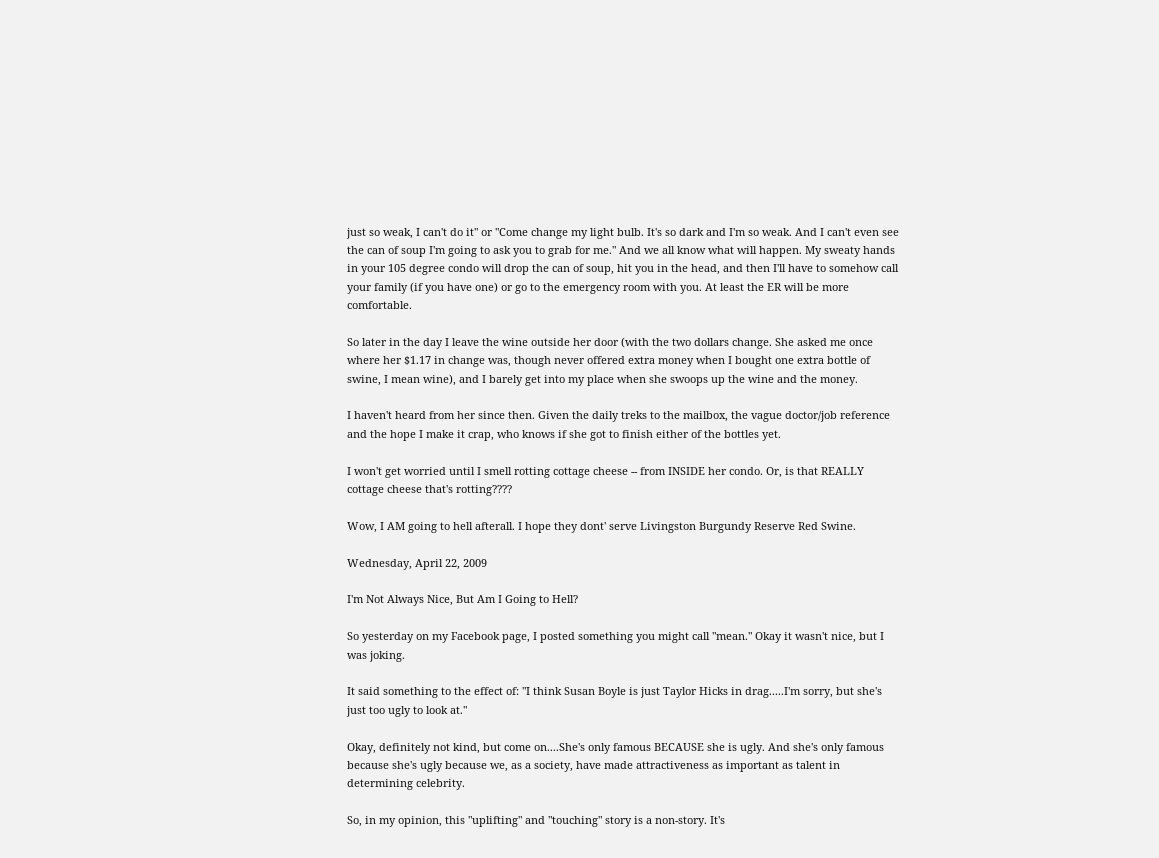just so weak, I can't do it" or "Come change my light bulb. It's so dark and I'm so weak. And I can't even see the can of soup I'm going to ask you to grab for me." And we all know what will happen. My sweaty hands in your 105 degree condo will drop the can of soup, hit you in the head, and then I'll have to somehow call your family (if you have one) or go to the emergency room with you. At least the ER will be more comfortable.

So later in the day I leave the wine outside her door (with the two dollars change. She asked me once where her $1.17 in change was, though never offered extra money when I bought one extra bottle of swine, I mean wine), and I barely get into my place when she swoops up the wine and the money.

I haven't heard from her since then. Given the daily treks to the mailbox, the vague doctor/job reference and the hope I make it crap, who knows if she got to finish either of the bottles yet.

I won't get worried until I smell rotting cottage cheese -- from INSIDE her condo. Or, is that REALLY cottage cheese that's rotting????

Wow, I AM going to hell afterall. I hope they dont' serve Livingston Burgundy Reserve Red Swine.

Wednesday, April 22, 2009

I'm Not Always Nice, But Am I Going to Hell?

So yesterday on my Facebook page, I posted something you might call "mean." Okay it wasn't nice, but I was joking.

It said something to the effect of: "I think Susan Boyle is just Taylor Hicks in drag.....I'm sorry, but she's just too ugly to look at."

Okay, definitely not kind, but come on....She's only famous BECAUSE she is ugly. And she's only famous because she's ugly because we, as a society, have made attractiveness as important as talent in determining celebrity.

So, in my opinion, this "uplifting" and "touching" story is a non-story. It's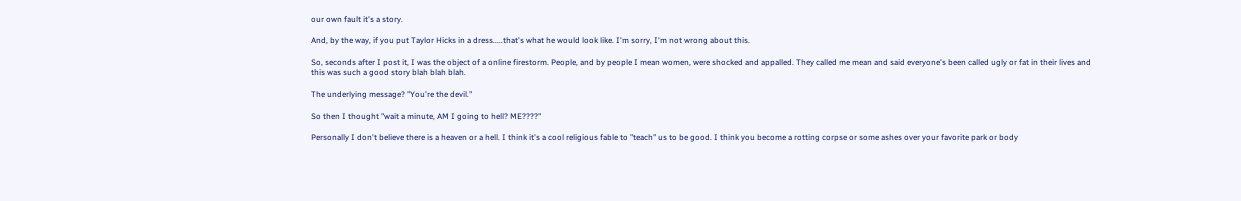our own fault it's a story.

And, by the way, if you put Taylor Hicks in a dress.....that's what he would look like. I'm sorry, I'm not wrong about this.

So, seconds after I post it, I was the object of a online firestorm. People, and by people I mean women, were shocked and appalled. They called me mean and said everyone's been called ugly or fat in their lives and this was such a good story blah blah blah.

The underlying message? "You're the devil."

So then I thought "wait a minute, AM I going to hell? ME????"

Personally I don't believe there is a heaven or a hell. I think it's a cool religious fable to "teach" us to be good. I think you become a rotting corpse or some ashes over your favorite park or body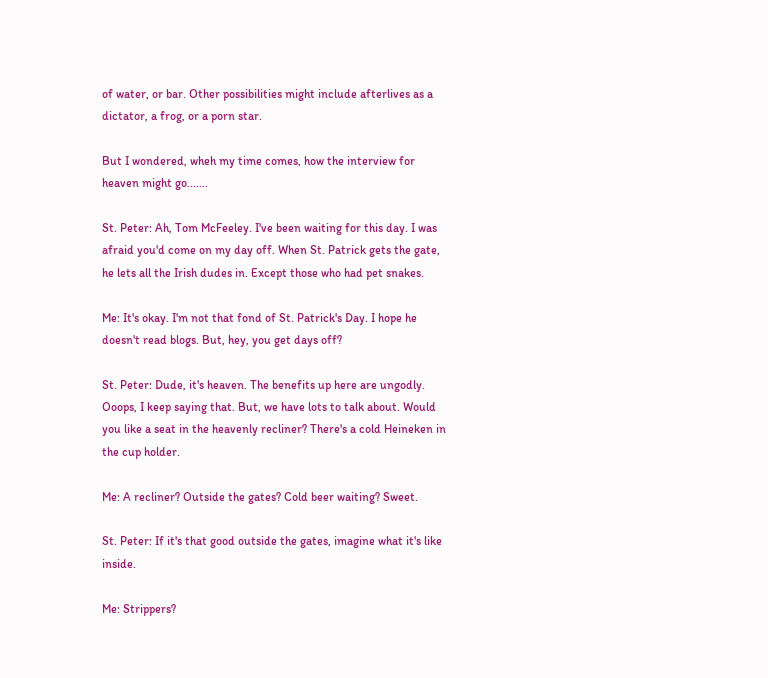of water, or bar. Other possibilities might include afterlives as a dictator, a frog, or a porn star.

But I wondered, wheh my time comes, how the interview for heaven might go.......

St. Peter: Ah, Tom McFeeley. I've been waiting for this day. I was afraid you'd come on my day off. When St. Patrick gets the gate, he lets all the Irish dudes in. Except those who had pet snakes.

Me: It's okay. I'm not that fond of St. Patrick's Day. I hope he doesn't read blogs. But, hey, you get days off?

St. Peter: Dude, it's heaven. The benefits up here are ungodly. Ooops, I keep saying that. But, we have lots to talk about. Would you like a seat in the heavenly recliner? There's a cold Heineken in the cup holder.

Me: A recliner? Outside the gates? Cold beer waiting? Sweet.

St. Peter: If it's that good outside the gates, imagine what it's like inside.

Me: Strippers?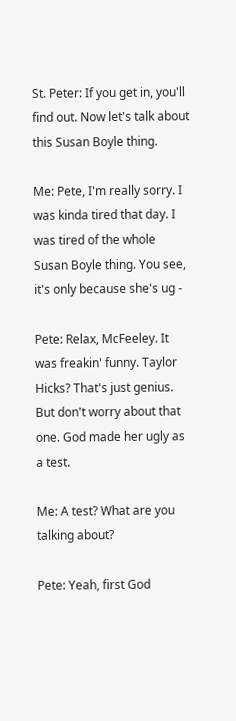St. Peter: If you get in, you'll find out. Now let's talk about this Susan Boyle thing.

Me: Pete, I'm really sorry. I was kinda tired that day. I was tired of the whole Susan Boyle thing. You see, it's only because she's ug -

Pete: Relax, McFeeley. It was freakin' funny. Taylor Hicks? That's just genius. But don't worry about that one. God made her ugly as a test.

Me: A test? What are you talking about?

Pete: Yeah, first God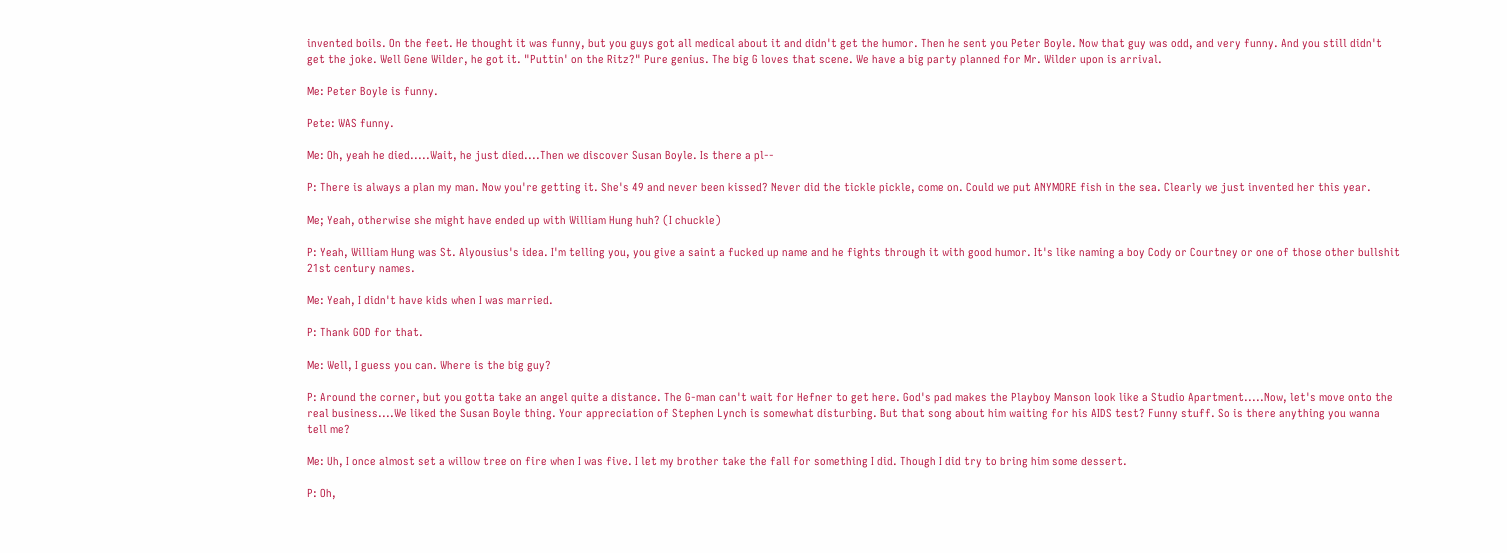invented boils. On the feet. He thought it was funny, but you guys got all medical about it and didn't get the humor. Then he sent you Peter Boyle. Now that guy was odd, and very funny. And you still didn't get the joke. Well Gene Wilder, he got it. "Puttin' on the Ritz?" Pure genius. The big G loves that scene. We have a big party planned for Mr. Wilder upon is arrival.

Me: Peter Boyle is funny.

Pete: WAS funny.

Me: Oh, yeah he died.....Wait, he just died....Then we discover Susan Boyle. Is there a pl--

P: There is always a plan my man. Now you're getting it. She's 49 and never been kissed? Never did the tickle pickle, come on. Could we put ANYMORE fish in the sea. Clearly we just invented her this year.

Me; Yeah, otherwise she might have ended up with William Hung huh? (I chuckle)

P: Yeah, William Hung was St. Alyousius's idea. I'm telling you, you give a saint a fucked up name and he fights through it with good humor. It's like naming a boy Cody or Courtney or one of those other bullshit 21st century names.

Me: Yeah, I didn't have kids when I was married.

P: Thank GOD for that.

Me: Well, I guess you can. Where is the big guy?

P: Around the corner, but you gotta take an angel quite a distance. The G-man can't wait for Hefner to get here. God's pad makes the Playboy Manson look like a Studio Apartment.....Now, let's move onto the real business....We liked the Susan Boyle thing. Your appreciation of Stephen Lynch is somewhat disturbing. But that song about him waiting for his AIDS test? Funny stuff. So is there anything you wanna tell me?

Me: Uh, I once almost set a willow tree on fire when I was five. I let my brother take the fall for something I did. Though I did try to bring him some dessert.

P: Oh,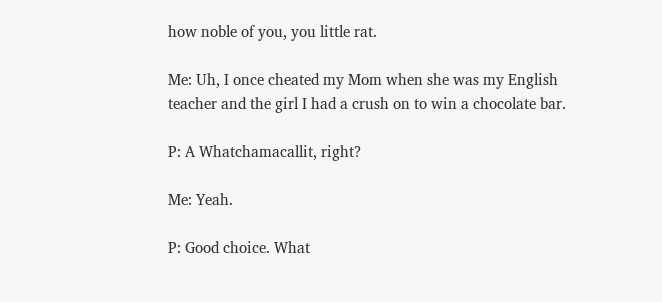how noble of you, you little rat.

Me: Uh, I once cheated my Mom when she was my English teacher and the girl I had a crush on to win a chocolate bar.

P: A Whatchamacallit, right?

Me: Yeah.

P: Good choice. What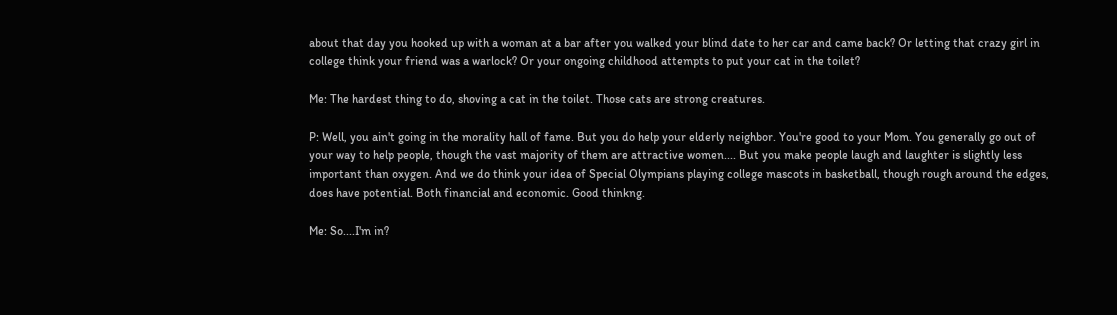about that day you hooked up with a woman at a bar after you walked your blind date to her car and came back? Or letting that crazy girl in college think your friend was a warlock? Or your ongoing childhood attempts to put your cat in the toilet?

Me: The hardest thing to do, shoving a cat in the toilet. Those cats are strong creatures.

P: Well, you ain't going in the morality hall of fame. But you do help your elderly neighbor. You're good to your Mom. You generally go out of your way to help people, though the vast majority of them are attractive women.... But you make people laugh and laughter is slightly less important than oxygen. And we do think your idea of Special Olympians playing college mascots in basketball, though rough around the edges, does have potential. Both financial and economic. Good thinkng.

Me: So....I'm in?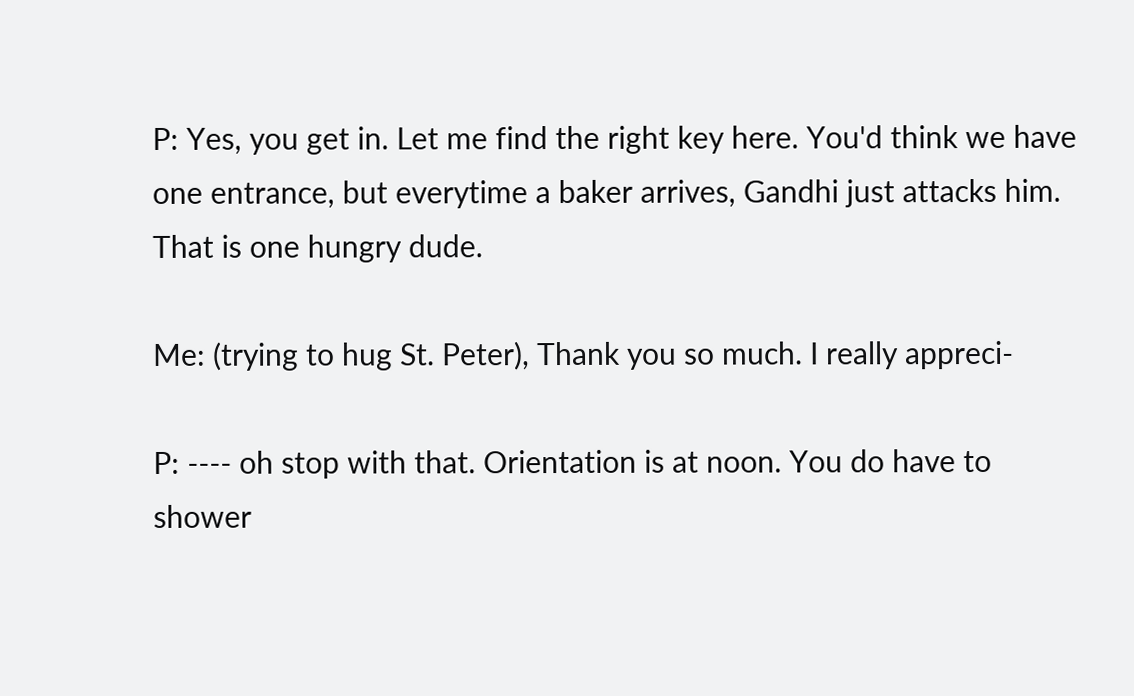P: Yes, you get in. Let me find the right key here. You'd think we have one entrance, but everytime a baker arrives, Gandhi just attacks him. That is one hungry dude.

Me: (trying to hug St. Peter), Thank you so much. I really appreci-

P: ---- oh stop with that. Orientation is at noon. You do have to shower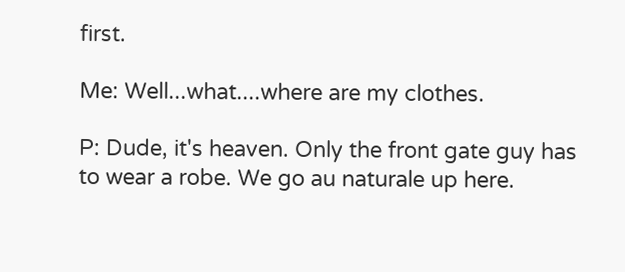first.

Me: Well...what....where are my clothes.

P: Dude, it's heaven. Only the front gate guy has to wear a robe. We go au naturale up here.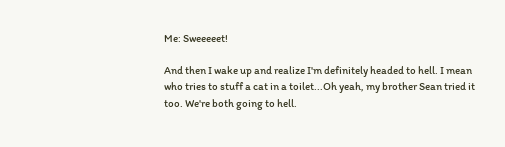Me: Sweeeeet!

And then I wake up and realize I'm definitely headed to hell. I mean who tries to stuff a cat in a toilet...Oh yeah, my brother Sean tried it too. We're both going to hell.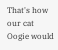That's how our cat Oogie would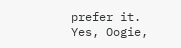prefer it. Yes, Oogie,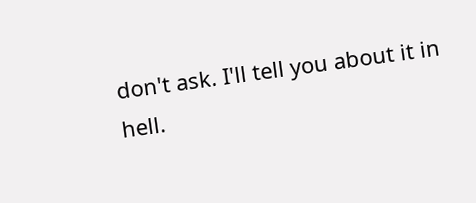don't ask. I'll tell you about it in hell.